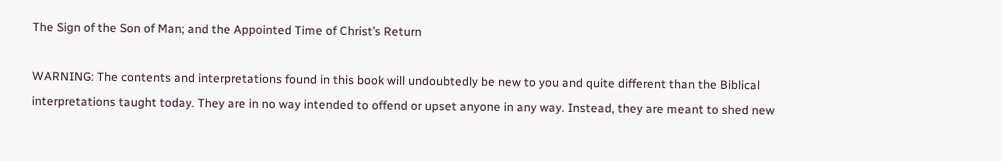The Sign of the Son of Man; and the Appointed Time of Christ’s Return

WARNING: The contents and interpretations found in this book will undoubtedly be new to you and quite different than the Biblical interpretations taught today. They are in no way intended to offend or upset anyone in any way. Instead, they are meant to shed new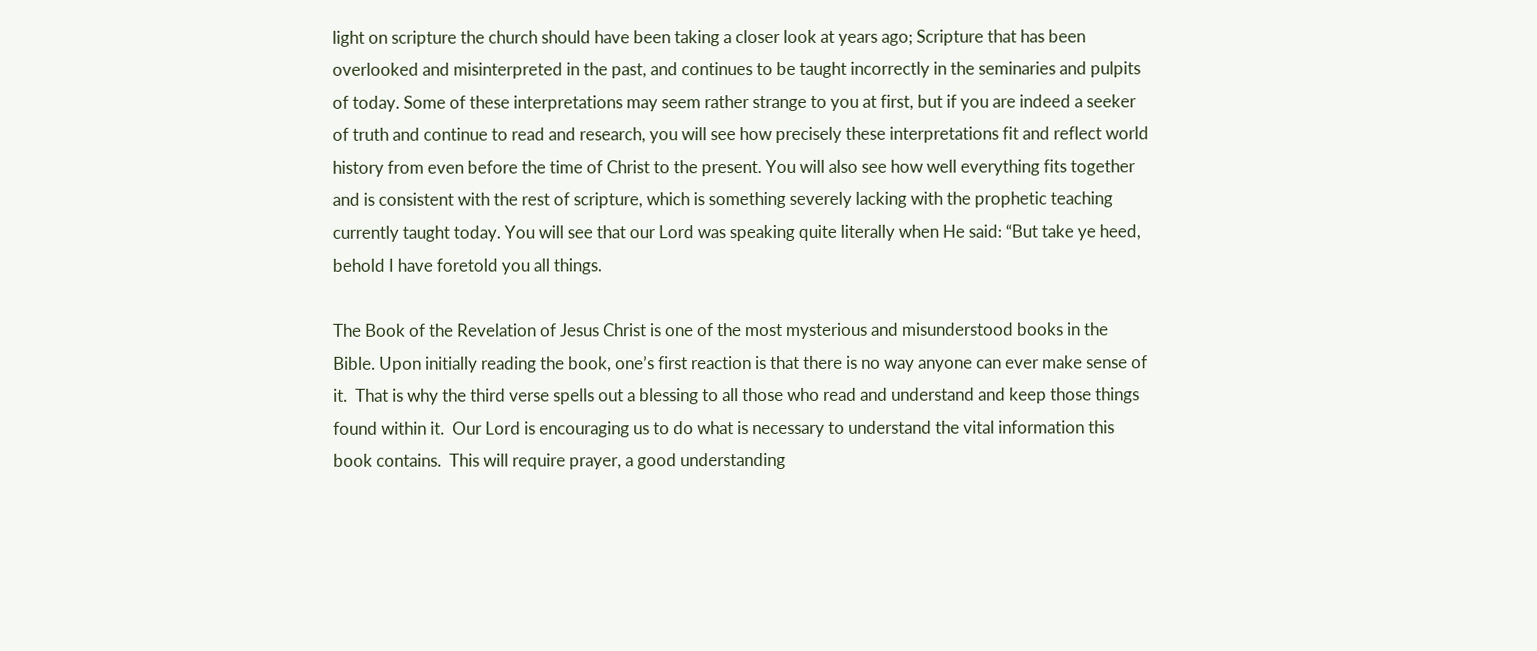light on scripture the church should have been taking a closer look at years ago; Scripture that has been overlooked and misinterpreted in the past, and continues to be taught incorrectly in the seminaries and pulpits of today. Some of these interpretations may seem rather strange to you at first, but if you are indeed a seeker of truth and continue to read and research, you will see how precisely these interpretations fit and reflect world history from even before the time of Christ to the present. You will also see how well everything fits together and is consistent with the rest of scripture, which is something severely lacking with the prophetic teaching currently taught today. You will see that our Lord was speaking quite literally when He said: “But take ye heed, behold I have foretold you all things.

The Book of the Revelation of Jesus Christ is one of the most mysterious and misunderstood books in the Bible. Upon initially reading the book, one’s first reaction is that there is no way anyone can ever make sense of it.  That is why the third verse spells out a blessing to all those who read and understand and keep those things found within it.  Our Lord is encouraging us to do what is necessary to understand the vital information this book contains.  This will require prayer, a good understanding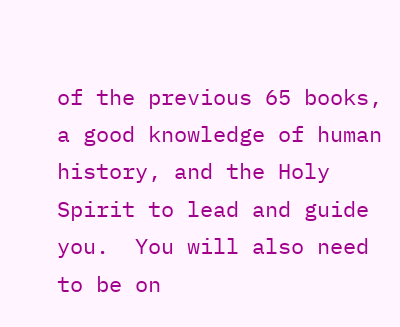of the previous 65 books, a good knowledge of human history, and the Holy Spirit to lead and guide you.  You will also need to be on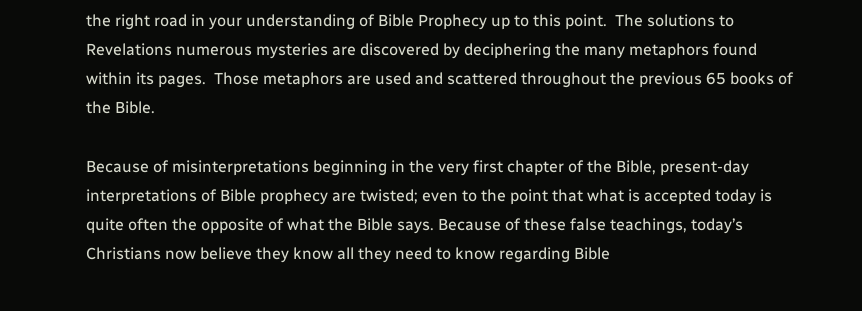the right road in your understanding of Bible Prophecy up to this point.  The solutions to Revelations numerous mysteries are discovered by deciphering the many metaphors found within its pages.  Those metaphors are used and scattered throughout the previous 65 books of the Bible.

Because of misinterpretations beginning in the very first chapter of the Bible, present-day interpretations of Bible prophecy are twisted; even to the point that what is accepted today is quite often the opposite of what the Bible says. Because of these false teachings, today’s Christians now believe they know all they need to know regarding Bible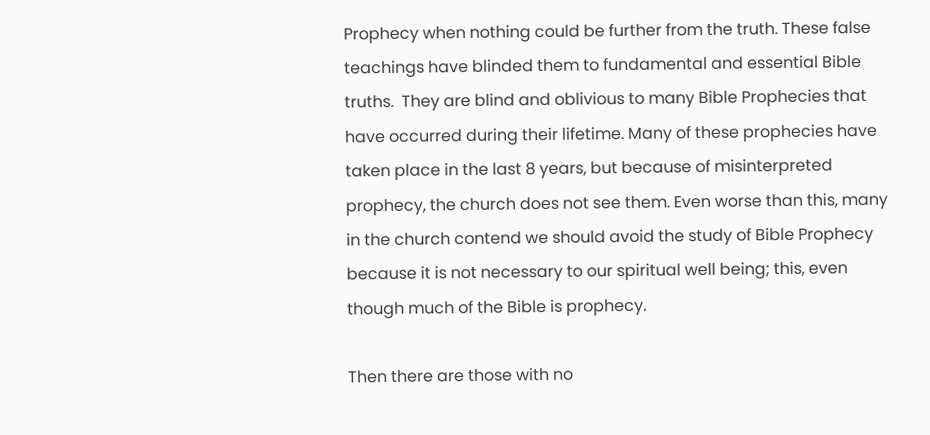Prophecy when nothing could be further from the truth. These false teachings have blinded them to fundamental and essential Bible truths.  They are blind and oblivious to many Bible Prophecies that have occurred during their lifetime. Many of these prophecies have taken place in the last 8 years, but because of misinterpreted prophecy, the church does not see them. Even worse than this, many in the church contend we should avoid the study of Bible Prophecy because it is not necessary to our spiritual well being; this, even though much of the Bible is prophecy.

Then there are those with no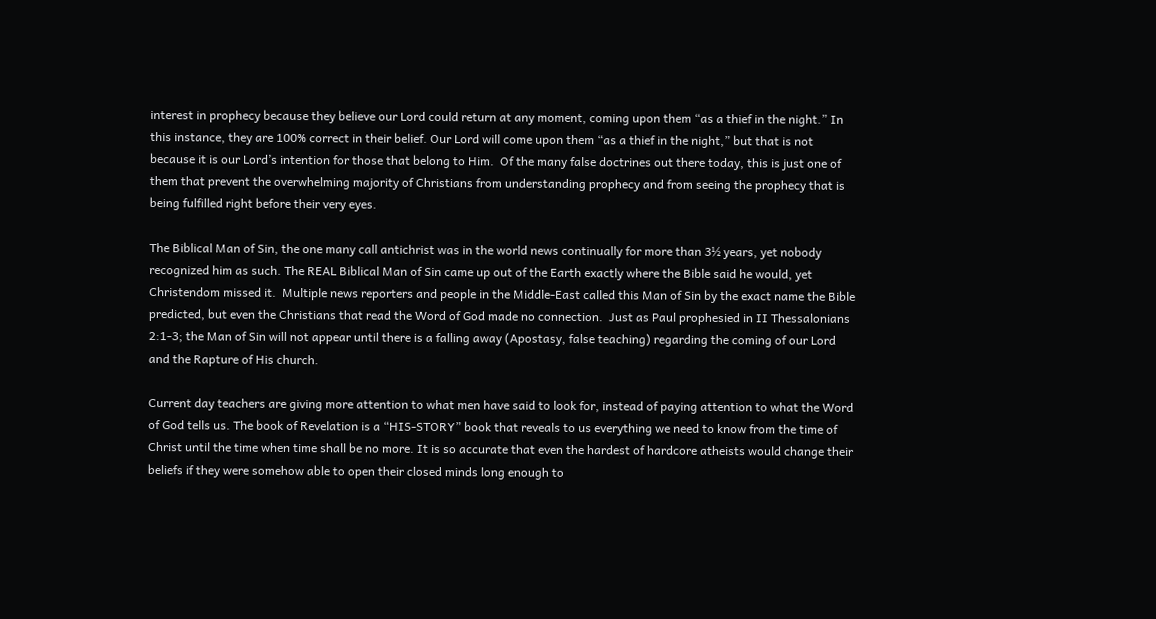interest in prophecy because they believe our Lord could return at any moment, coming upon them “as a thief in the night.” In this instance, they are 100% correct in their belief. Our Lord will come upon them “as a thief in the night,” but that is not because it is our Lord’s intention for those that belong to Him.  Of the many false doctrines out there today, this is just one of them that prevent the overwhelming majority of Christians from understanding prophecy and from seeing the prophecy that is being fulfilled right before their very eyes.

The Biblical Man of Sin, the one many call antichrist was in the world news continually for more than 3½ years, yet nobody recognized him as such. The REAL Biblical Man of Sin came up out of the Earth exactly where the Bible said he would, yet Christendom missed it.  Multiple news reporters and people in the Middle-East called this Man of Sin by the exact name the Bible predicted, but even the Christians that read the Word of God made no connection.  Just as Paul prophesied in II Thessalonians 2:1-3; the Man of Sin will not appear until there is a falling away (Apostasy, false teaching) regarding the coming of our Lord and the Rapture of His church.

Current day teachers are giving more attention to what men have said to look for, instead of paying attention to what the Word of God tells us. The book of Revelation is a “HIS-STORY” book that reveals to us everything we need to know from the time of Christ until the time when time shall be no more. It is so accurate that even the hardest of hardcore atheists would change their beliefs if they were somehow able to open their closed minds long enough to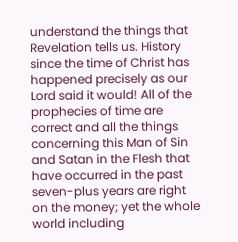understand the things that Revelation tells us. History since the time of Christ has happened precisely as our Lord said it would! All of the prophecies of time are correct and all the things concerning this Man of Sin and Satan in the Flesh that have occurred in the past seven-plus years are right on the money; yet the whole world including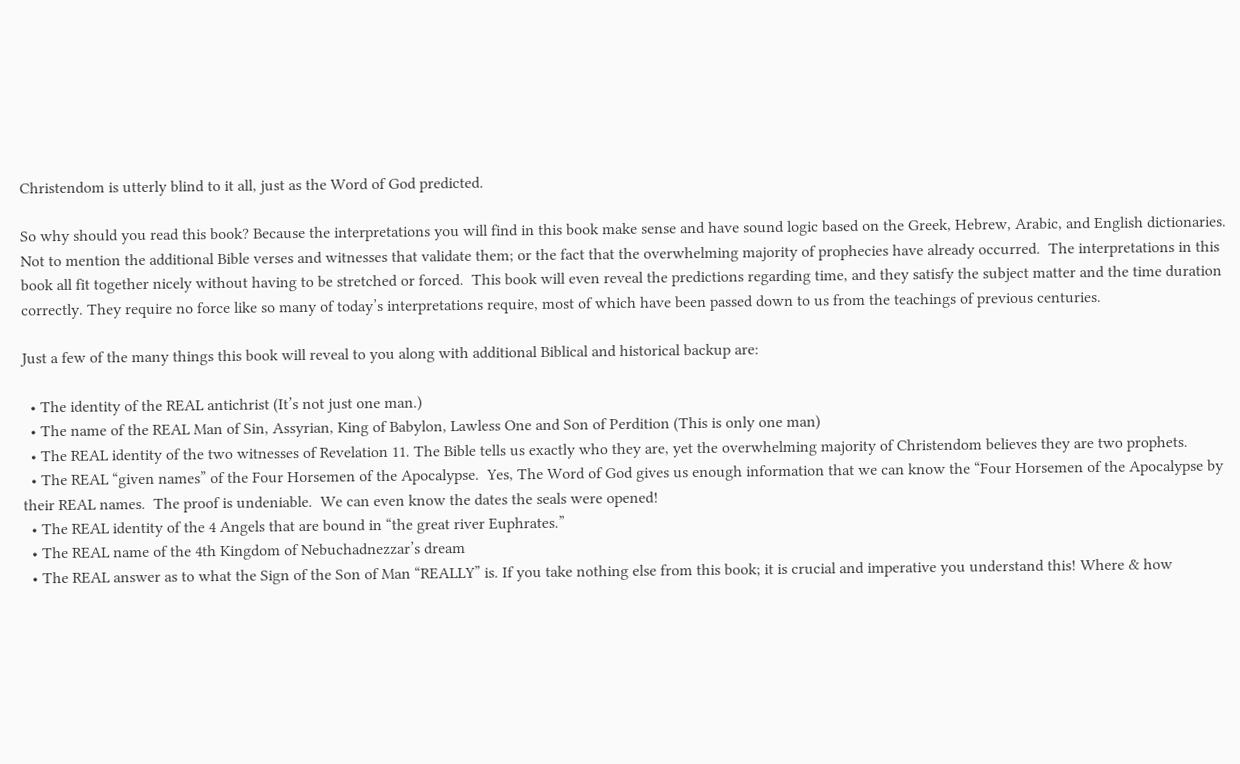Christendom is utterly blind to it all, just as the Word of God predicted.

So why should you read this book? Because the interpretations you will find in this book make sense and have sound logic based on the Greek, Hebrew, Arabic, and English dictionaries. Not to mention the additional Bible verses and witnesses that validate them; or the fact that the overwhelming majority of prophecies have already occurred.  The interpretations in this book all fit together nicely without having to be stretched or forced.  This book will even reveal the predictions regarding time, and they satisfy the subject matter and the time duration correctly. They require no force like so many of today’s interpretations require, most of which have been passed down to us from the teachings of previous centuries.

Just a few of the many things this book will reveal to you along with additional Biblical and historical backup are:

  • The identity of the REAL antichrist (It’s not just one man.)
  • The name of the REAL Man of Sin, Assyrian, King of Babylon, Lawless One and Son of Perdition (This is only one man)
  • The REAL identity of the two witnesses of Revelation 11. The Bible tells us exactly who they are, yet the overwhelming majority of Christendom believes they are two prophets.
  • The REAL “given names” of the Four Horsemen of the Apocalypse.  Yes, The Word of God gives us enough information that we can know the “Four Horsemen of the Apocalypse by their REAL names.  The proof is undeniable.  We can even know the dates the seals were opened!
  • The REAL identity of the 4 Angels that are bound in “the great river Euphrates.”
  • The REAL name of the 4th Kingdom of Nebuchadnezzar’s dream
  • The REAL answer as to what the Sign of the Son of Man “REALLY” is. If you take nothing else from this book; it is crucial and imperative you understand this! Where & how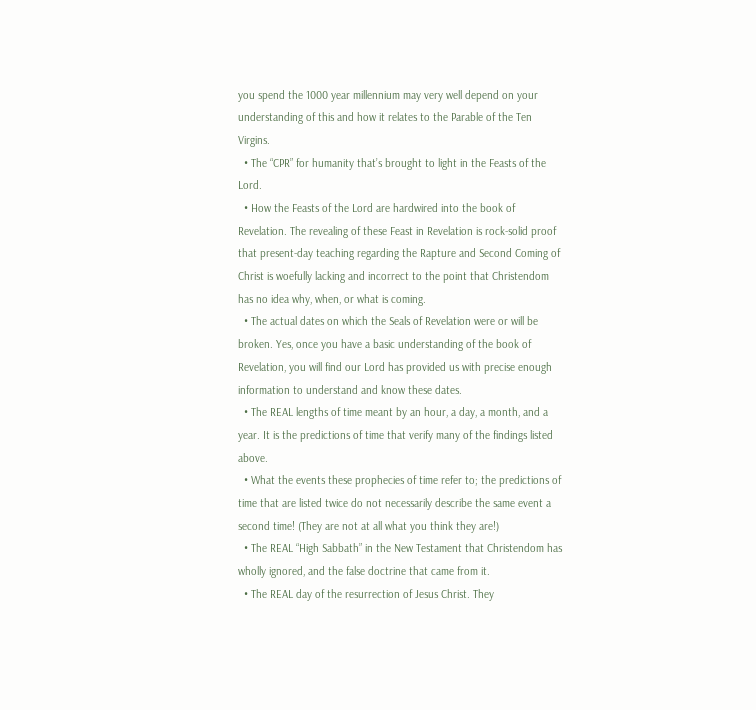you spend the 1000 year millennium may very well depend on your understanding of this and how it relates to the Parable of the Ten Virgins.
  • The “CPR” for humanity that’s brought to light in the Feasts of the Lord.
  • How the Feasts of the Lord are hardwired into the book of Revelation. The revealing of these Feast in Revelation is rock-solid proof that present-day teaching regarding the Rapture and Second Coming of Christ is woefully lacking and incorrect to the point that Christendom has no idea why, when, or what is coming.
  • The actual dates on which the Seals of Revelation were or will be broken. Yes, once you have a basic understanding of the book of Revelation, you will find our Lord has provided us with precise enough information to understand and know these dates.
  • The REAL lengths of time meant by an hour, a day, a month, and a year. It is the predictions of time that verify many of the findings listed above.
  • What the events these prophecies of time refer to; the predictions of time that are listed twice do not necessarily describe the same event a second time! (They are not at all what you think they are!)
  • The REAL “High Sabbath” in the New Testament that Christendom has wholly ignored, and the false doctrine that came from it.
  • The REAL day of the resurrection of Jesus Christ. They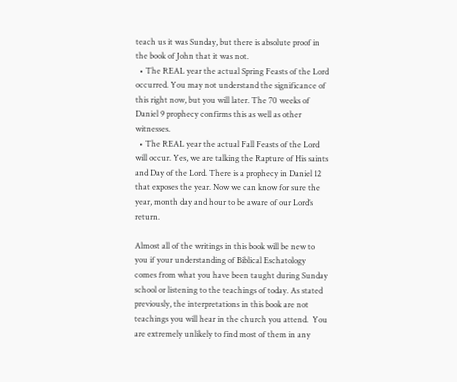teach us it was Sunday, but there is absolute proof in the book of John that it was not.
  • The REAL year the actual Spring Feasts of the Lord occurred. You may not understand the significance of this right now, but you will later. The 70 weeks of Daniel 9 prophecy confirms this as well as other witnesses.
  • The REAL year the actual Fall Feasts of the Lord will occur. Yes, we are talking the Rapture of His saints and Day of the Lord. There is a prophecy in Daniel 12 that exposes the year. Now we can know for sure the year, month day and hour to be aware of our Lord’s return.

Almost all of the writings in this book will be new to you if your understanding of Biblical Eschatology comes from what you have been taught during Sunday school or listening to the teachings of today. As stated previously, the interpretations in this book are not teachings you will hear in the church you attend.  You are extremely unlikely to find most of them in any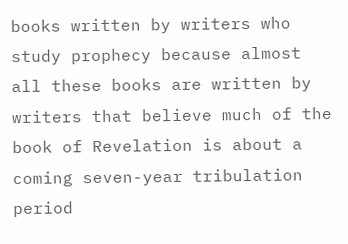books written by writers who study prophecy because almost all these books are written by writers that believe much of the book of Revelation is about a coming seven-year tribulation period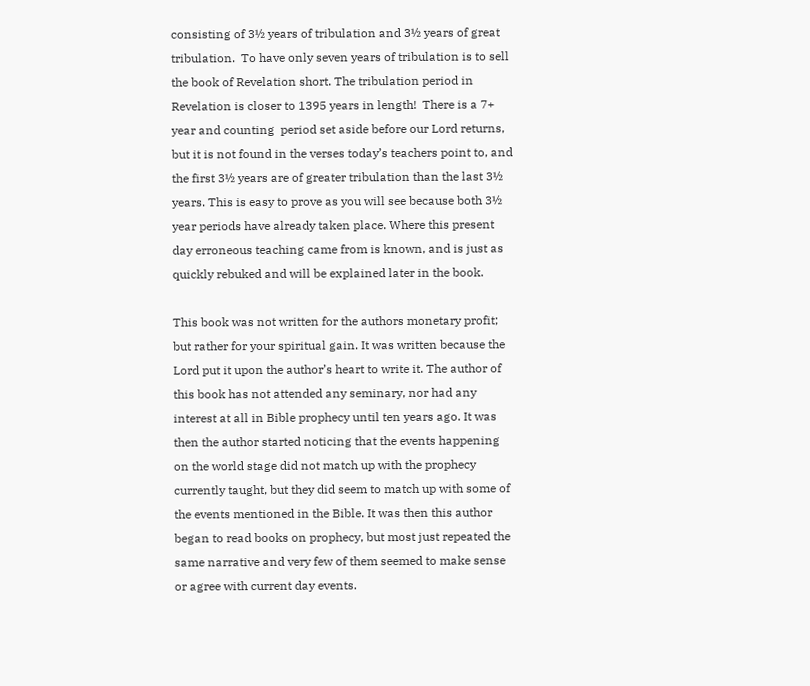consisting of 3½ years of tribulation and 3½ years of great tribulation.  To have only seven years of tribulation is to sell the book of Revelation short. The tribulation period in Revelation is closer to 1395 years in length!  There is a 7+ year and counting  period set aside before our Lord returns, but it is not found in the verses today’s teachers point to, and the first 3½ years are of greater tribulation than the last 3½ years. This is easy to prove as you will see because both 3½ year periods have already taken place. Where this present day erroneous teaching came from is known, and is just as quickly rebuked and will be explained later in the book.

This book was not written for the authors monetary profit; but rather for your spiritual gain. It was written because the Lord put it upon the author’s heart to write it. The author of this book has not attended any seminary, nor had any interest at all in Bible prophecy until ten years ago. It was then the author started noticing that the events happening on the world stage did not match up with the prophecy currently taught, but they did seem to match up with some of the events mentioned in the Bible. It was then this author began to read books on prophecy, but most just repeated the same narrative and very few of them seemed to make sense or agree with current day events.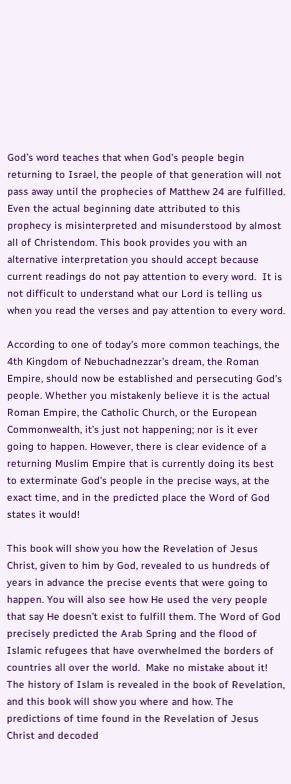God’s word teaches that when God’s people begin returning to Israel, the people of that generation will not pass away until the prophecies of Matthew 24 are fulfilled. Even the actual beginning date attributed to this prophecy is misinterpreted and misunderstood by almost all of Christendom. This book provides you with an alternative interpretation you should accept because current readings do not pay attention to every word.  It is not difficult to understand what our Lord is telling us when you read the verses and pay attention to every word.

According to one of today’s more common teachings, the 4th Kingdom of Nebuchadnezzar’s dream, the Roman Empire, should now be established and persecuting God’s people. Whether you mistakenly believe it is the actual Roman Empire, the Catholic Church, or the European Commonwealth, it’s just not happening; nor is it ever going to happen. However, there is clear evidence of a returning Muslim Empire that is currently doing its best to exterminate God’s people in the precise ways, at the exact time, and in the predicted place the Word of God states it would!

This book will show you how the Revelation of Jesus Christ, given to him by God, revealed to us hundreds of years in advance the precise events that were going to happen. You will also see how He used the very people that say He doesn’t exist to fulfill them. The Word of God precisely predicted the Arab Spring and the flood of Islamic refugees that have overwhelmed the borders of countries all over the world.  Make no mistake about it!  The history of Islam is revealed in the book of Revelation, and this book will show you where and how. The predictions of time found in the Revelation of Jesus Christ and decoded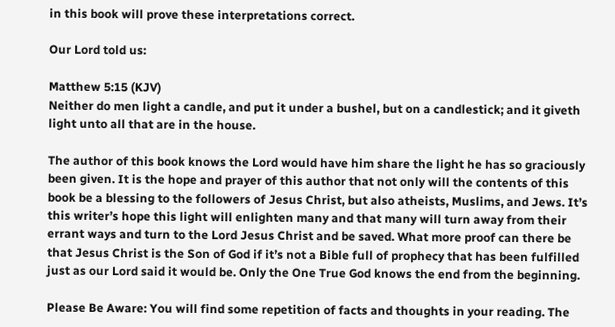in this book will prove these interpretations correct.

Our Lord told us:

Matthew 5:15 (KJV)
Neither do men light a candle, and put it under a bushel, but on a candlestick; and it giveth light unto all that are in the house.

The author of this book knows the Lord would have him share the light he has so graciously been given. It is the hope and prayer of this author that not only will the contents of this book be a blessing to the followers of Jesus Christ, but also atheists, Muslims, and Jews. It’s this writer’s hope this light will enlighten many and that many will turn away from their errant ways and turn to the Lord Jesus Christ and be saved. What more proof can there be that Jesus Christ is the Son of God if it’s not a Bible full of prophecy that has been fulfilled just as our Lord said it would be. Only the One True God knows the end from the beginning.

Please Be Aware: You will find some repetition of facts and thoughts in your reading. The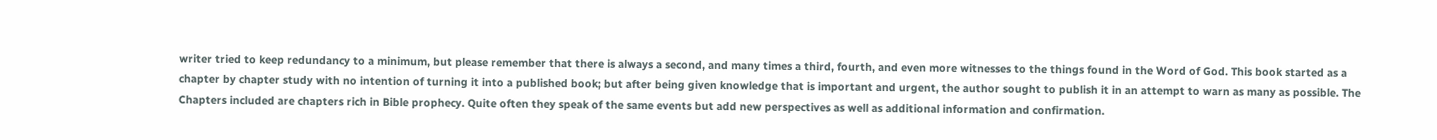writer tried to keep redundancy to a minimum, but please remember that there is always a second, and many times a third, fourth, and even more witnesses to the things found in the Word of God. This book started as a chapter by chapter study with no intention of turning it into a published book; but after being given knowledge that is important and urgent, the author sought to publish it in an attempt to warn as many as possible. The Chapters included are chapters rich in Bible prophecy. Quite often they speak of the same events but add new perspectives as well as additional information and confirmation.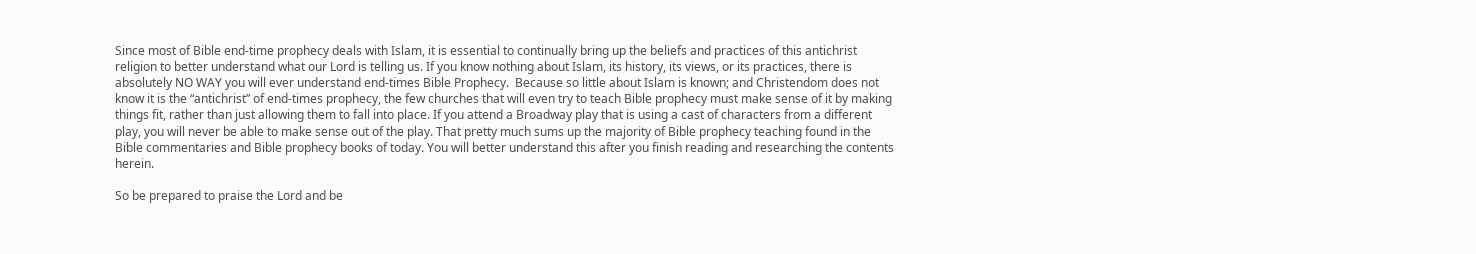Since most of Bible end-time prophecy deals with Islam, it is essential to continually bring up the beliefs and practices of this antichrist religion to better understand what our Lord is telling us. If you know nothing about Islam, its history, its views, or its practices, there is absolutely NO WAY you will ever understand end-times Bible Prophecy.  Because so little about Islam is known; and Christendom does not know it is the “antichrist” of end-times prophecy, the few churches that will even try to teach Bible prophecy must make sense of it by making things fit, rather than just allowing them to fall into place. If you attend a Broadway play that is using a cast of characters from a different play, you will never be able to make sense out of the play. That pretty much sums up the majority of Bible prophecy teaching found in the Bible commentaries and Bible prophecy books of today. You will better understand this after you finish reading and researching the contents herein.

So be prepared to praise the Lord and be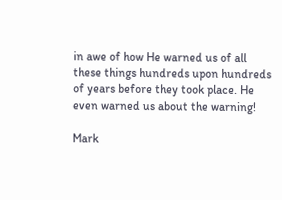in awe of how He warned us of all these things hundreds upon hundreds of years before they took place. He even warned us about the warning!

Mark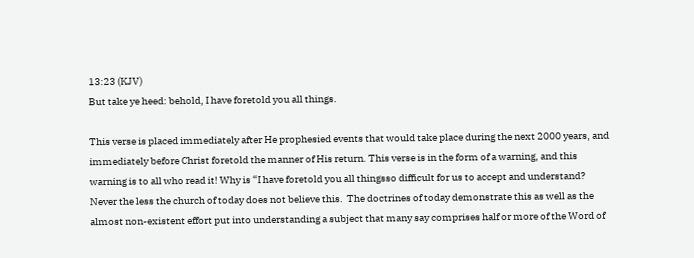13:23 (KJV)
But take ye heed: behold, I have foretold you all things.

This verse is placed immediately after He prophesied events that would take place during the next 2000 years, and immediately before Christ foretold the manner of His return. This verse is in the form of a warning, and this warning is to all who read it! Why is “I have foretold you all thingsso difficult for us to accept and understand? Never the less the church of today does not believe this.  The doctrines of today demonstrate this as well as the almost non-existent effort put into understanding a subject that many say comprises half or more of the Word of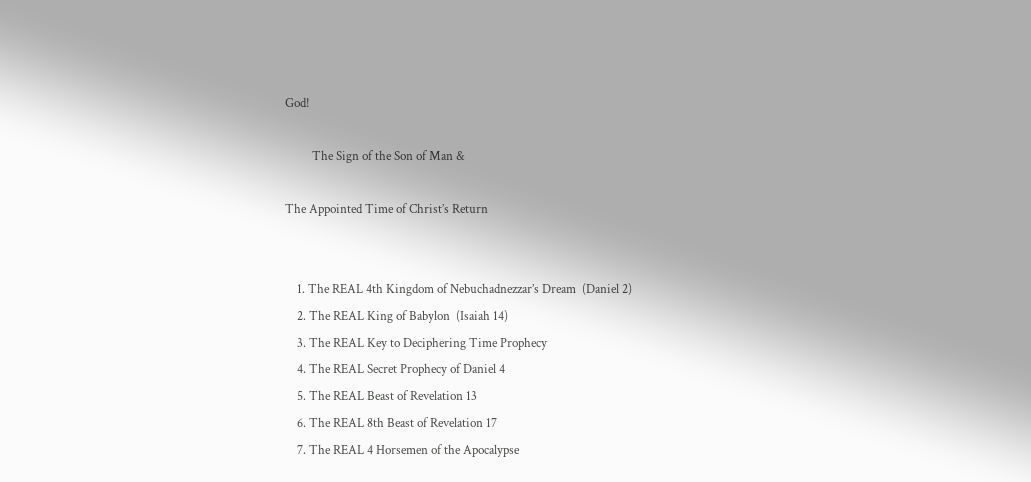God!

         The Sign of the Son of Man &

The Appointed Time of Christ’s Return


    1. The REAL 4th Kingdom of Nebuchadnezzar’s Dream  (Daniel 2)
    2. The REAL King of Babylon  (Isaiah 14)
    3. The REAL Key to Deciphering Time Prophecy
    4. The REAL Secret Prophecy of Daniel 4
    5. The REAL Beast of Revelation 13
    6. The REAL 8th Beast of Revelation 17
    7. The REAL 4 Horsemen of the Apocalypse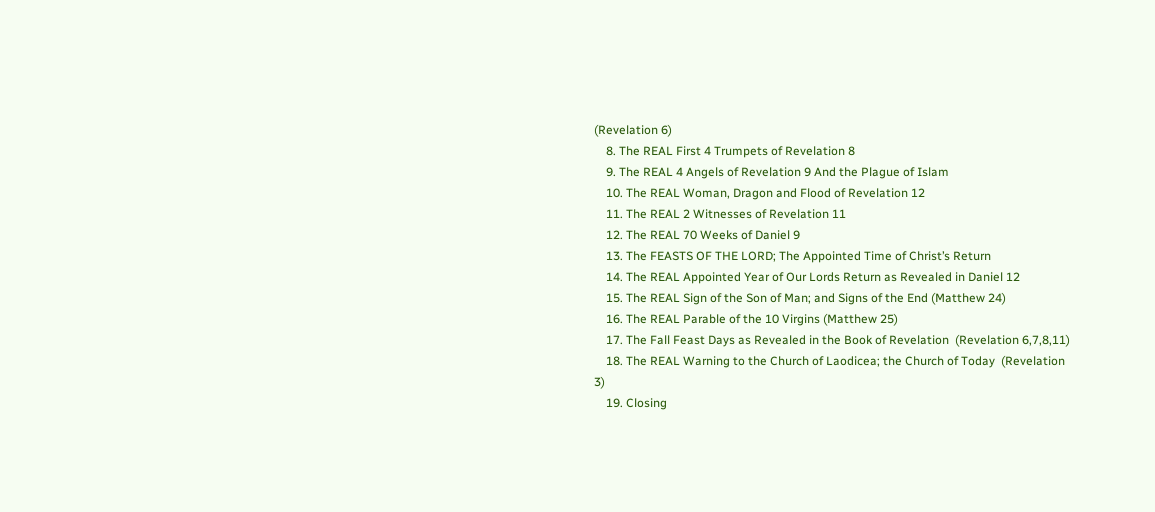(Revelation 6)
    8. The REAL First 4 Trumpets of Revelation 8
    9. The REAL 4 Angels of Revelation 9 And the Plague of Islam
    10. The REAL Woman, Dragon and Flood of Revelation 12
    11. The REAL 2 Witnesses of Revelation 11
    12. The REAL 70 Weeks of Daniel 9
    13. The FEASTS OF THE LORD; The Appointed Time of Christ’s Return
    14. The REAL Appointed Year of Our Lords Return as Revealed in Daniel 12
    15. The REAL Sign of the Son of Man; and Signs of the End (Matthew 24)
    16. The REAL Parable of the 10 Virgins (Matthew 25)
    17. The Fall Feast Days as Revealed in the Book of Revelation  (Revelation 6,7,8,11)
    18. The REAL Warning to the Church of Laodicea; the Church of Today  (Revelation 3)
    19. Closing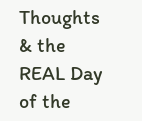Thoughts & the REAL Day of the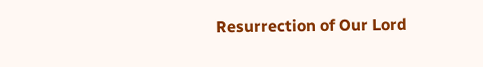Resurrection of Our Lord